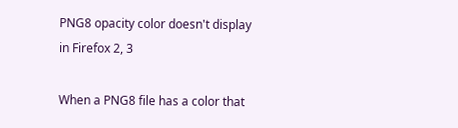PNG8 opacity color doesn't display in Firefox 2, 3

When a PNG8 file has a color that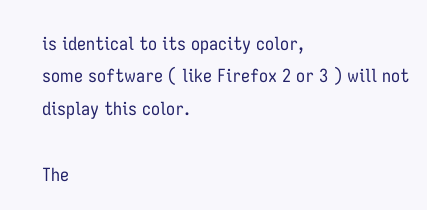is identical to its opacity color,
some software ( like Firefox 2 or 3 ) will not display this color.

The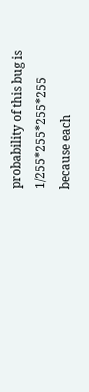probability of this bug is 1/255*255*255*255
because each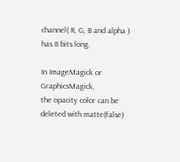channel( R, G, B and alpha ) has 8 bits long.

In ImageMagick or GraphicsMagick,
the opacity color can be deleted with matte(false)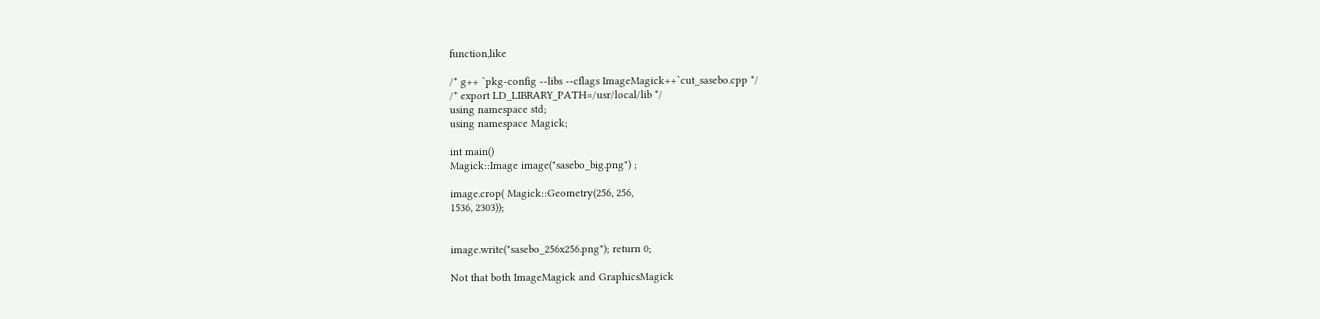function,like

/* g++ `pkg-config --libs --cflags ImageMagick++`cut_sasebo.cpp */
/* export LD_LIBRARY_PATH=/usr/local/lib */
using namespace std;
using namespace Magick;

int main()
Magick::Image image("sasebo_big.png") ;

image.crop( Magick::Geometry(256, 256,
1536, 2303));


image.write("sasebo_256x256.png"); return 0;

Not that both ImageMagick and GraphicsMagick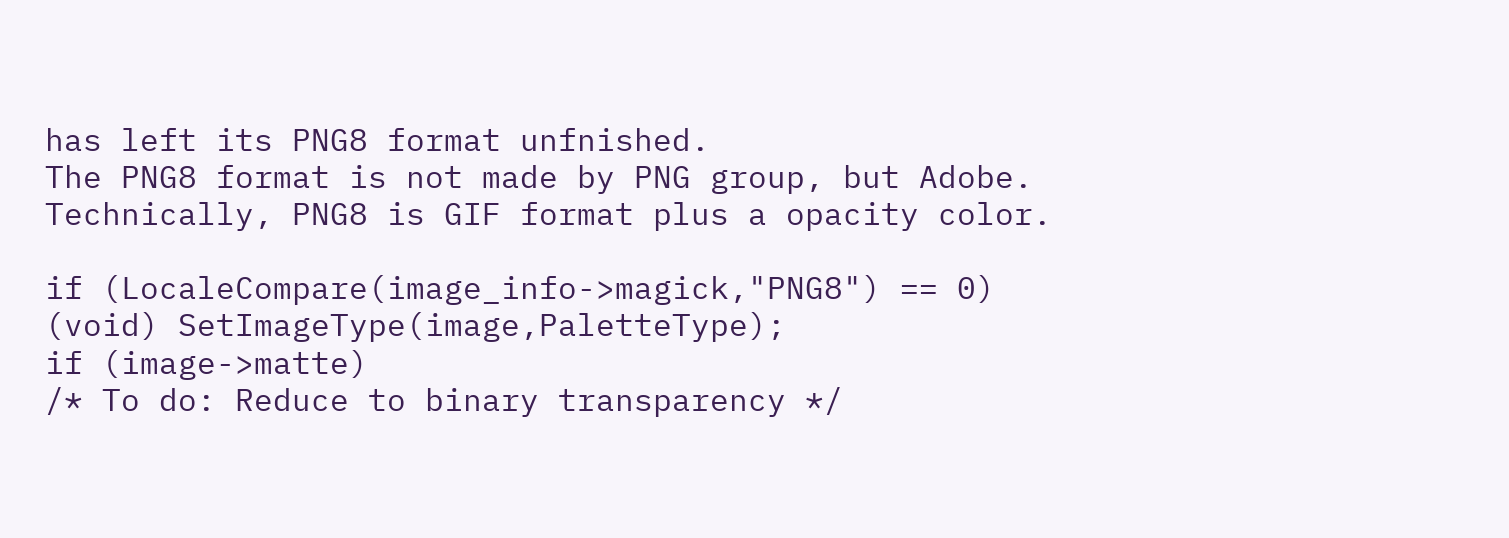has left its PNG8 format unfnished.
The PNG8 format is not made by PNG group, but Adobe.
Technically, PNG8 is GIF format plus a opacity color.

if (LocaleCompare(image_info->magick,"PNG8") == 0)
(void) SetImageType(image,PaletteType);
if (image->matte)
/* To do: Reduce to binary transparency */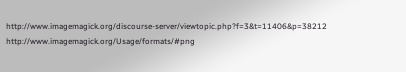http://www.imagemagick.org/discourse-server/viewtopic.php?f=3&t=11406&p=38212 http://www.imagemagick.org/Usage/formats/#png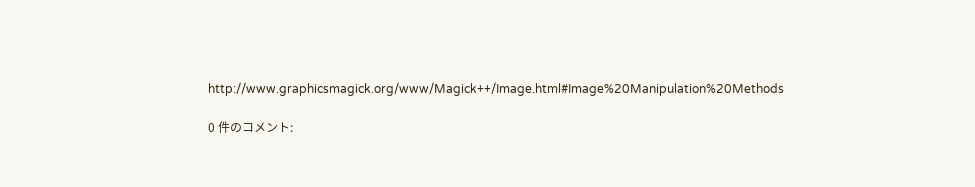http://www.graphicsmagick.org/www/Magick++/Image.html#Image%20Manipulation%20Methods

0 件のコメント: